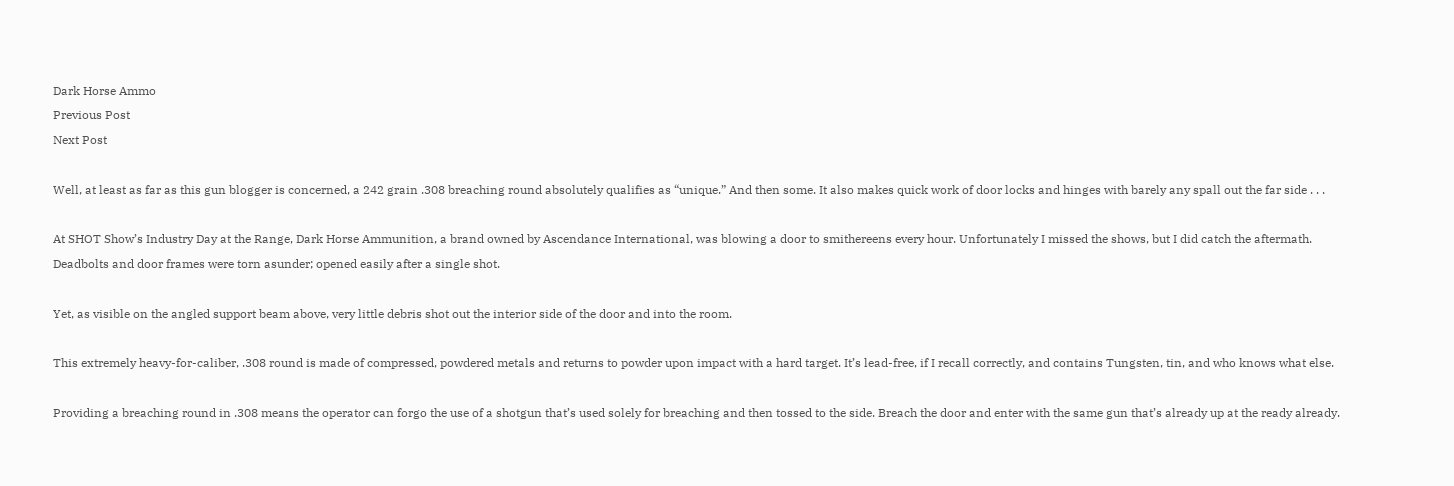Dark Horse Ammo
Previous Post
Next Post

Well, at least as far as this gun blogger is concerned, a 242 grain .308 breaching round absolutely qualifies as “unique.” And then some. It also makes quick work of door locks and hinges with barely any spall out the far side . . .

At SHOT Show’s Industry Day at the Range, Dark Horse Ammunition, a brand owned by Ascendance International, was blowing a door to smithereens every hour. Unfortunately I missed the shows, but I did catch the aftermath. Deadbolts and door frames were torn asunder; opened easily after a single shot.

Yet, as visible on the angled support beam above, very little debris shot out the interior side of the door and into the room.

This extremely heavy-for-caliber, .308 round is made of compressed, powdered metals and returns to powder upon impact with a hard target. It’s lead-free, if I recall correctly, and contains Tungsten, tin, and who knows what else.

Providing a breaching round in .308 means the operator can forgo the use of a shotgun that’s used solely for breaching and then tossed to the side. Breach the door and enter with the same gun that’s already up at the ready already.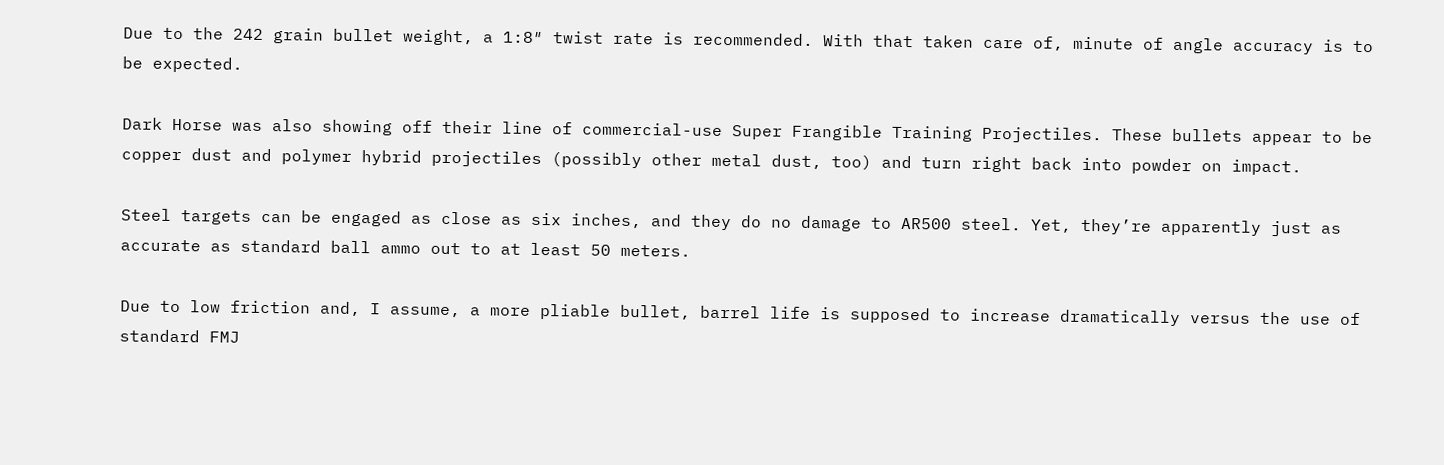Due to the 242 grain bullet weight, a 1:8″ twist rate is recommended. With that taken care of, minute of angle accuracy is to be expected.

Dark Horse was also showing off their line of commercial-use Super Frangible Training Projectiles. These bullets appear to be copper dust and polymer hybrid projectiles (possibly other metal dust, too) and turn right back into powder on impact.

Steel targets can be engaged as close as six inches, and they do no damage to AR500 steel. Yet, they’re apparently just as accurate as standard ball ammo out to at least 50 meters.

Due to low friction and, I assume, a more pliable bullet, barrel life is supposed to increase dramatically versus the use of standard FMJ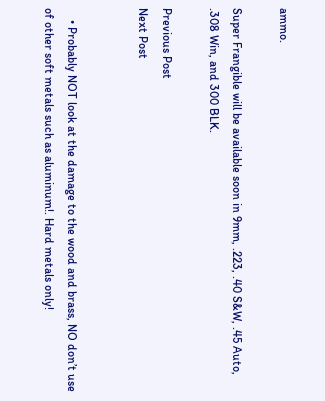ammo.

Super Frangible will be available soon in 9mm, .223, .40 S&W, .45 Auto, .308 Win, and 300 BLK.

Previous Post
Next Post


    • Probably NOT look at the damage to the wood and brass, NO don’t use of other soft metals such as aluminum!. Hard metals only!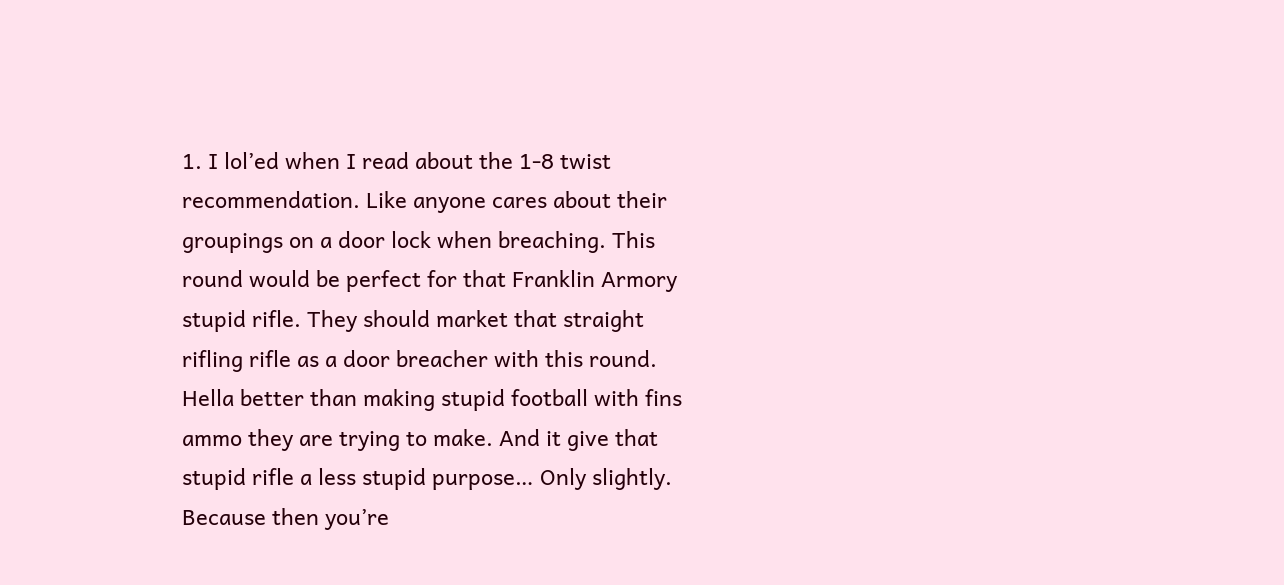1. I lol’ed when I read about the 1-8 twist recommendation. Like anyone cares about their groupings on a door lock when breaching. This round would be perfect for that Franklin Armory stupid rifle. They should market that straight rifling rifle as a door breacher with this round. Hella better than making stupid football with fins ammo they are trying to make. And it give that stupid rifle a less stupid purpose… Only slightly. Because then you’re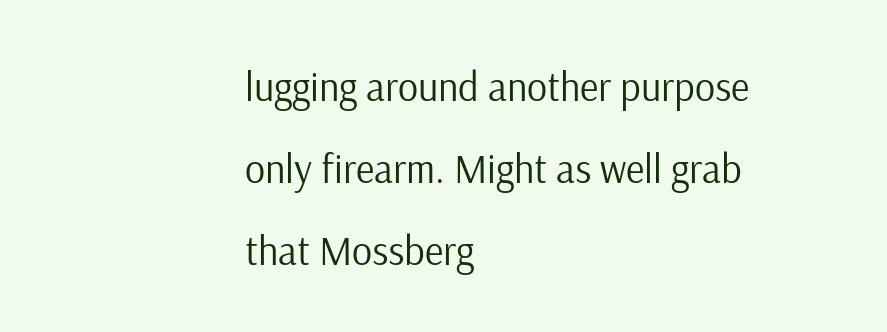lugging around another purpose only firearm. Might as well grab that Mossberg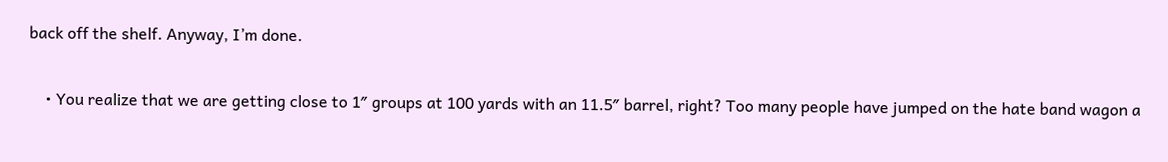back off the shelf. Anyway, I’m done.

    • You realize that we are getting close to 1″ groups at 100 yards with an 11.5″ barrel, right? Too many people have jumped on the hate band wagon a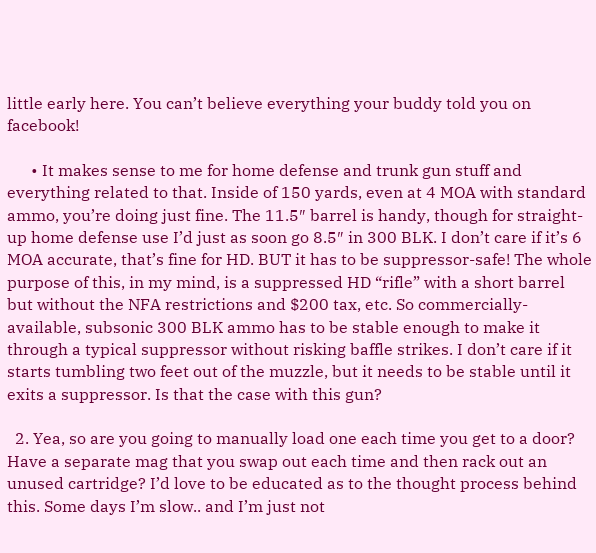little early here. You can’t believe everything your buddy told you on facebook!

      • It makes sense to me for home defense and trunk gun stuff and everything related to that. Inside of 150 yards, even at 4 MOA with standard ammo, you’re doing just fine. The 11.5″ barrel is handy, though for straight-up home defense use I’d just as soon go 8.5″ in 300 BLK. I don’t care if it’s 6 MOA accurate, that’s fine for HD. BUT it has to be suppressor-safe! The whole purpose of this, in my mind, is a suppressed HD “rifle” with a short barrel but without the NFA restrictions and $200 tax, etc. So commercially-available, subsonic 300 BLK ammo has to be stable enough to make it through a typical suppressor without risking baffle strikes. I don’t care if it starts tumbling two feet out of the muzzle, but it needs to be stable until it exits a suppressor. Is that the case with this gun?

  2. Yea, so are you going to manually load one each time you get to a door? Have a separate mag that you swap out each time and then rack out an unused cartridge? I’d love to be educated as to the thought process behind this. Some days I’m slow.. and I’m just not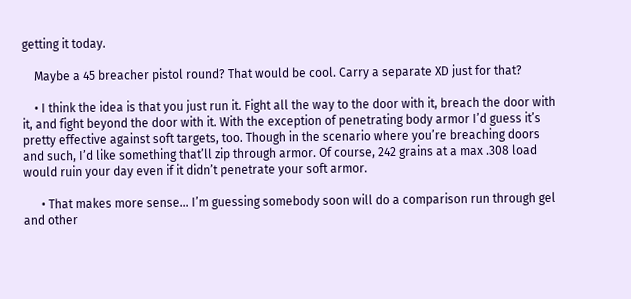getting it today.

    Maybe a 45 breacher pistol round? That would be cool. Carry a separate XD just for that?

    • I think the idea is that you just run it. Fight all the way to the door with it, breach the door with it, and fight beyond the door with it. With the exception of penetrating body armor I’d guess it’s pretty effective against soft targets, too. Though in the scenario where you’re breaching doors and such, I’d like something that’ll zip through armor. Of course, 242 grains at a max .308 load would ruin your day even if it didn’t penetrate your soft armor.

      • That makes more sense… I’m guessing somebody soon will do a comparison run through gel and other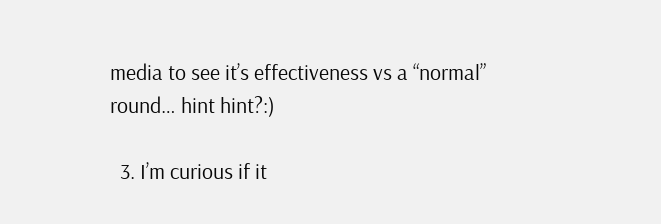media to see it’s effectiveness vs a “normal” round… hint hint?:)

  3. I’m curious if it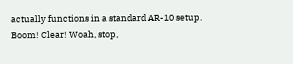actually functions in a standard AR-10 setup. Boom! Clear! Woah, stop,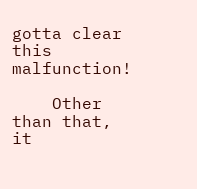gotta clear this malfunction!

    Other than that, it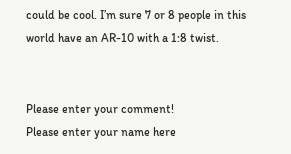could be cool. I’m sure 7 or 8 people in this world have an AR-10 with a 1:8 twist.


Please enter your comment!
Please enter your name here